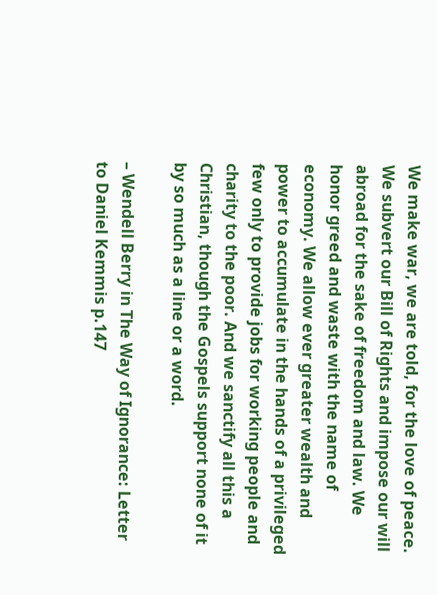We make war, we are told, for the love of peace. We subvert our Bill of Rights and impose our will abroad for the sake of freedom and law. We honor greed and waste with the name of economy. We allow ever greater wealth and power to accumulate in the hands of a privileged few only to provide jobs for working people and charity to the poor. And we sanctify all this a Christian, though the Gospels support none of it by so much as a line or a word.

– Wendell Berry in The Way of Ignorance: Letter to Daniel Kemmis p.147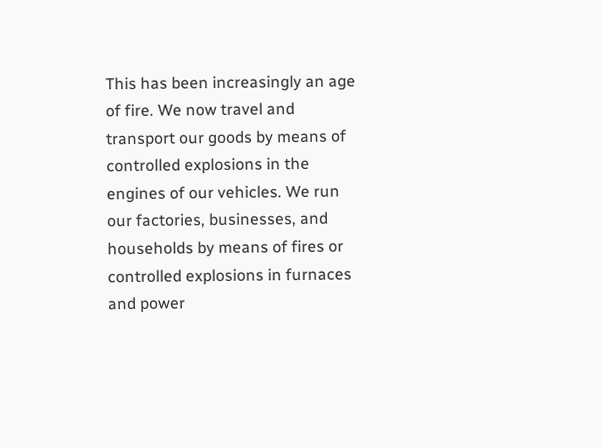This has been increasingly an age of fire. We now travel and transport our goods by means of controlled explosions in the engines of our vehicles. We run our factories, businesses, and households by means of fires or controlled explosions in furnaces and power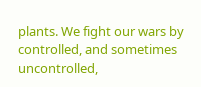plants. We fight our wars by controlled, and sometimes uncontrolled,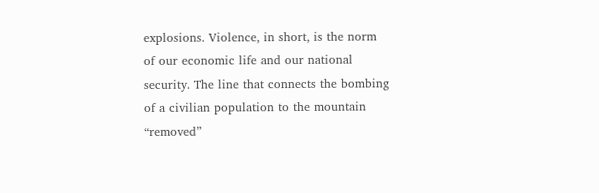explosions. Violence, in short, is the norm of our economic life and our national security. The line that connects the bombing of a civilian population to the mountain “removed”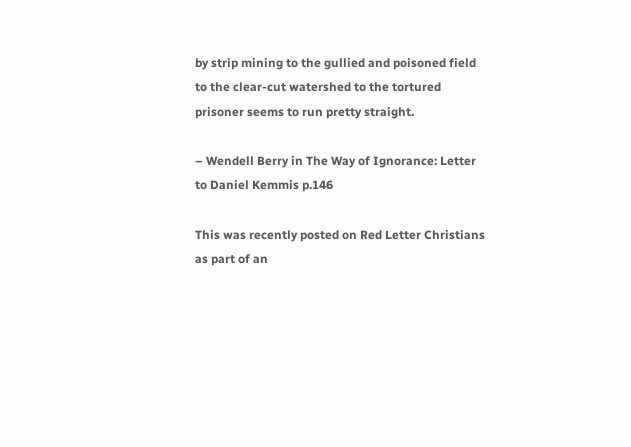by strip mining to the gullied and poisoned field to the clear-cut watershed to the tortured prisoner seems to run pretty straight.

– Wendell Berry in The Way of Ignorance: Letter to Daniel Kemmis p.146

This was recently posted on Red Letter Christians as part of an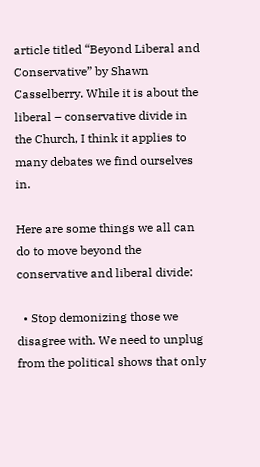article titled “Beyond Liberal and Conservative” by Shawn Casselberry. While it is about the liberal – conservative divide in the Church, I think it applies to many debates we find ourselves in.

Here are some things we all can do to move beyond the conservative and liberal divide:

  • Stop demonizing those we disagree with. We need to unplug from the political shows that only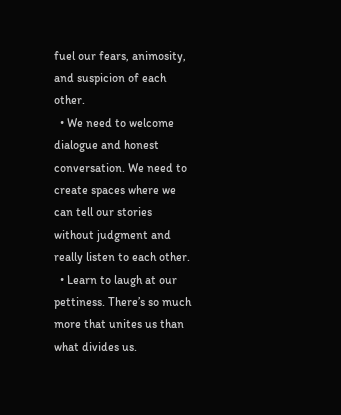fuel our fears, animosity, and suspicion of each other.
  • We need to welcome dialogue and honest conversation. We need to create spaces where we can tell our stories without judgment and really listen to each other.
  • Learn to laugh at our pettiness. There’s so much more that unites us than what divides us.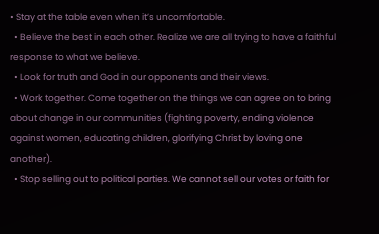• Stay at the table even when it’s uncomfortable.
  • Believe the best in each other. Realize we are all trying to have a faithful response to what we believe.
  • Look for truth and God in our opponents and their views.
  • Work together. Come together on the things we can agree on to bring about change in our communities (fighting poverty, ending violence against women, educating children, glorifying Christ by loving one another).
  • Stop selling out to political parties. We cannot sell our votes or faith for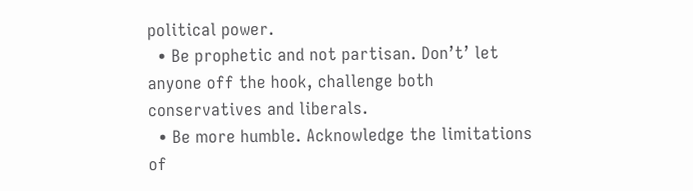political power.
  • Be prophetic and not partisan. Don’t’ let anyone off the hook, challenge both conservatives and liberals.
  • Be more humble. Acknowledge the limitations of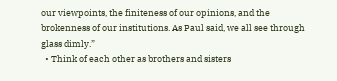our viewpoints, the finiteness of our opinions, and the brokenness of our institutions. As Paul said, we all see through glass dimly.”
  • Think of each other as brothers and sisters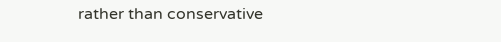rather than conservative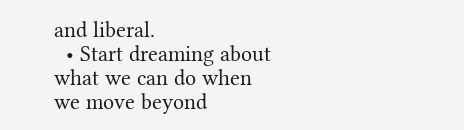and liberal.
  • Start dreaming about what we can do when we move beyond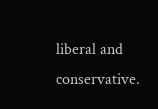liberal and conservative.